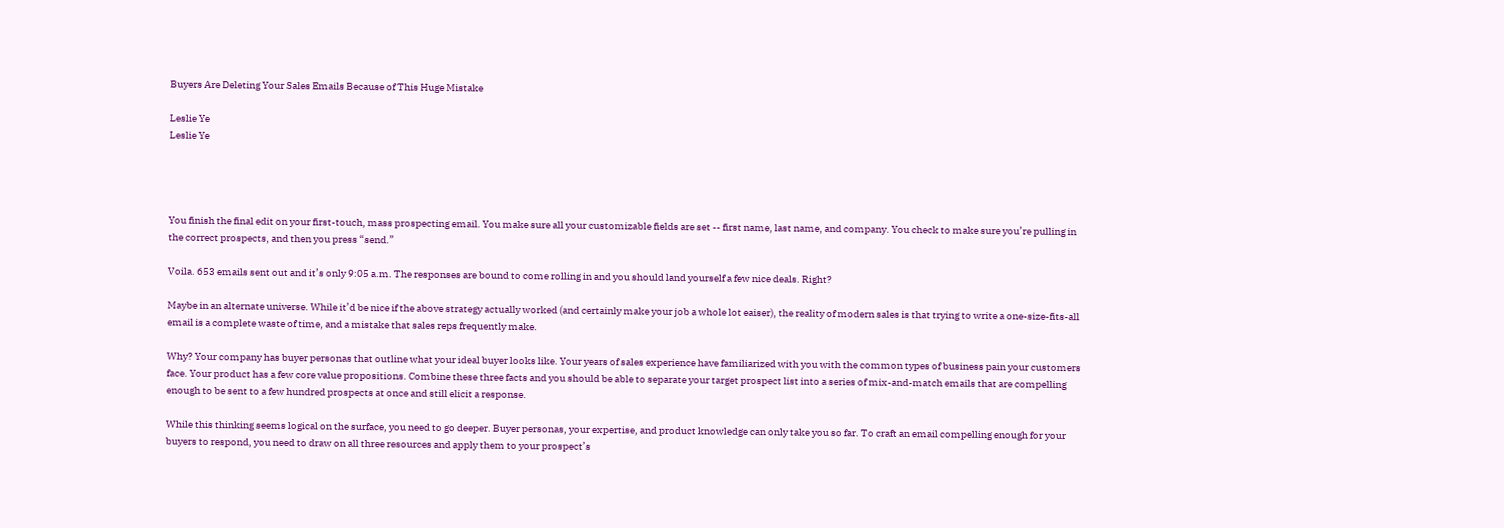Buyers Are Deleting Your Sales Emails Because of This Huge Mistake

Leslie Ye
Leslie Ye




You finish the final edit on your first-touch, mass prospecting email. You make sure all your customizable fields are set -- first name, last name, and company. You check to make sure you’re pulling in the correct prospects, and then you press “send.”

Voila. 653 emails sent out and it’s only 9:05 a.m. The responses are bound to come rolling in and you should land yourself a few nice deals. Right?

Maybe in an alternate universe. While it’d be nice if the above strategy actually worked (and certainly make your job a whole lot eaiser), the reality of modern sales is that trying to write a one-size-fits-all email is a complete waste of time, and a mistake that sales reps frequently make.

Why? Your company has buyer personas that outline what your ideal buyer looks like. Your years of sales experience have familiarized with you with the common types of business pain your customers face. Your product has a few core value propositions. Combine these three facts and you should be able to separate your target prospect list into a series of mix-and-match emails that are compelling enough to be sent to a few hundred prospects at once and still elicit a response.

While this thinking seems logical on the surface, you need to go deeper. Buyer personas, your expertise, and product knowledge can only take you so far. To craft an email compelling enough for your buyers to respond, you need to draw on all three resources and apply them to your prospect’s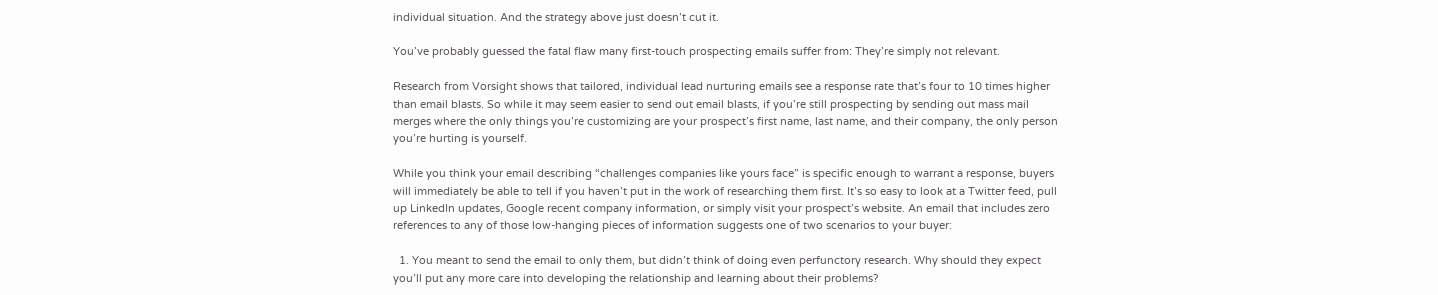individual situation. And the strategy above just doesn’t cut it.

You’ve probably guessed the fatal flaw many first-touch prospecting emails suffer from: They’re simply not relevant.

Research from Vorsight shows that tailored, individual lead nurturing emails see a response rate that’s four to 10 times higher than email blasts. So while it may seem easier to send out email blasts, if you’re still prospecting by sending out mass mail merges where the only things you’re customizing are your prospect’s first name, last name, and their company, the only person you’re hurting is yourself.

While you think your email describing “challenges companies like yours face” is specific enough to warrant a response, buyers will immediately be able to tell if you haven’t put in the work of researching them first. It’s so easy to look at a Twitter feed, pull up LinkedIn updates, Google recent company information, or simply visit your prospect’s website. An email that includes zero references to any of those low-hanging pieces of information suggests one of two scenarios to your buyer:

  1. You meant to send the email to only them, but didn’t think of doing even perfunctory research. Why should they expect you’ll put any more care into developing the relationship and learning about their problems?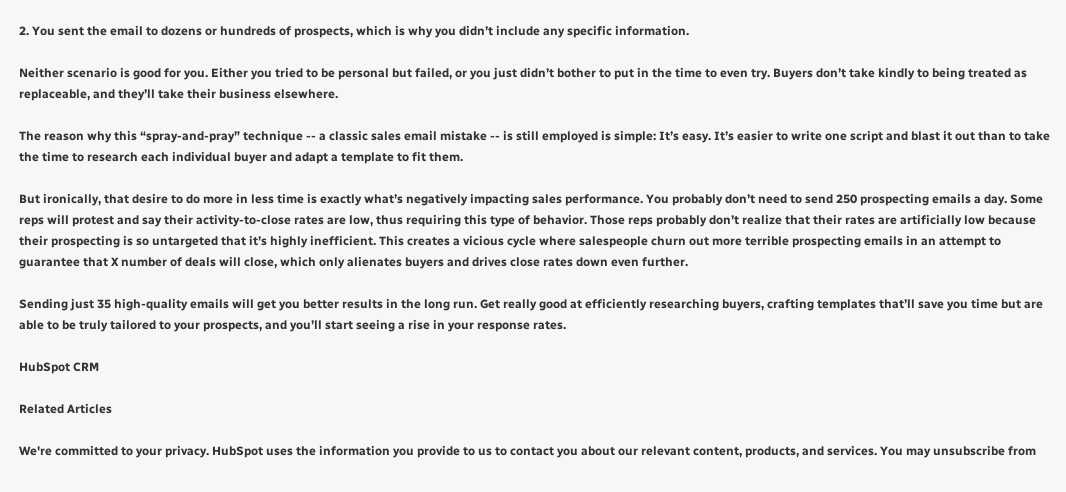2. You sent the email to dozens or hundreds of prospects, which is why you didn’t include any specific information.

Neither scenario is good for you. Either you tried to be personal but failed, or you just didn’t bother to put in the time to even try. Buyers don’t take kindly to being treated as replaceable, and they’ll take their business elsewhere.

The reason why this “spray-and-pray” technique -- a classic sales email mistake -- is still employed is simple: It’s easy. It’s easier to write one script and blast it out than to take the time to research each individual buyer and adapt a template to fit them.

But ironically, that desire to do more in less time is exactly what’s negatively impacting sales performance. You probably don’t need to send 250 prospecting emails a day. Some reps will protest and say their activity-to-close rates are low, thus requiring this type of behavior. Those reps probably don’t realize that their rates are artificially low because their prospecting is so untargeted that it’s highly inefficient. This creates a vicious cycle where salespeople churn out more terrible prospecting emails in an attempt to guarantee that X number of deals will close, which only alienates buyers and drives close rates down even further.

Sending just 35 high-quality emails will get you better results in the long run. Get really good at efficiently researching buyers, crafting templates that’ll save you time but are able to be truly tailored to your prospects, and you’ll start seeing a rise in your response rates.

HubSpot CRM

Related Articles

We're committed to your privacy. HubSpot uses the information you provide to us to contact you about our relevant content, products, and services. You may unsubscribe from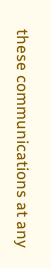these communications at any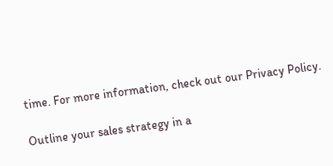time. For more information, check out our Privacy Policy.

Outline your sales strategy in a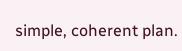simple, coherent plan.